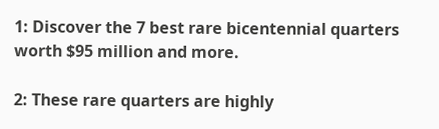1: Discover the 7 best rare bicentennial quarters worth $95 million and more.

2: These rare quarters are highly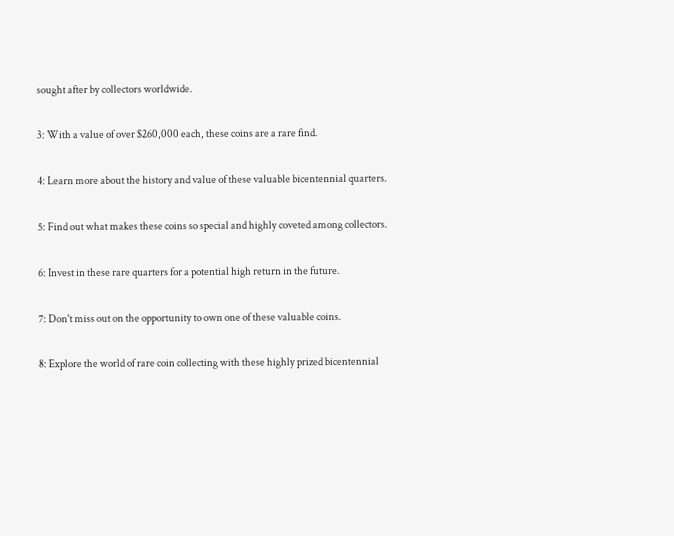sought after by collectors worldwide.

3: With a value of over $260,000 each, these coins are a rare find.

4: Learn more about the history and value of these valuable bicentennial quarters.

5: Find out what makes these coins so special and highly coveted among collectors.

6: Invest in these rare quarters for a potential high return in the future.

7: Don't miss out on the opportunity to own one of these valuable coins.

8: Explore the world of rare coin collecting with these highly prized bicentennial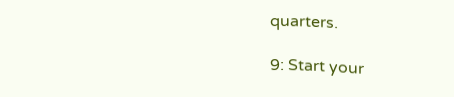quarters.

9: Start your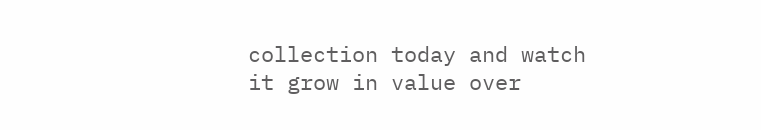collection today and watch it grow in value over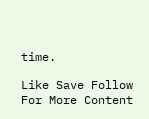time.

Like Save Follow For More Content